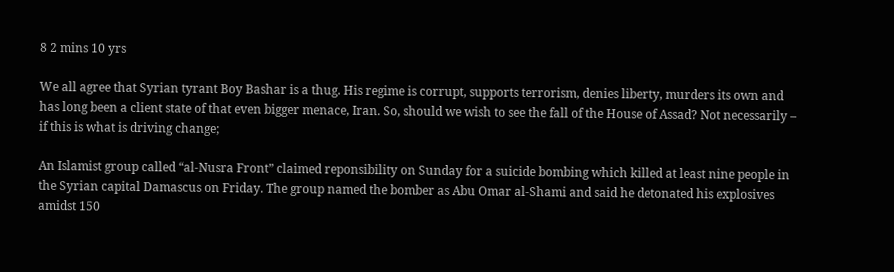8 2 mins 10 yrs

We all agree that Syrian tyrant Boy Bashar is a thug. His regime is corrupt, supports terrorism, denies liberty, murders its own and has long been a client state of that even bigger menace, Iran. So, should we wish to see the fall of the House of Assad? Not necessarily – if this is what is driving change;

An Islamist group called “al-Nusra Front” claimed reponsibility on Sunday for a suicide bombing which killed at least nine people in the Syrian capital Damascus on Friday. The group named the bomber as Abu Omar al-Shami and said he detonated his explosives amidst 150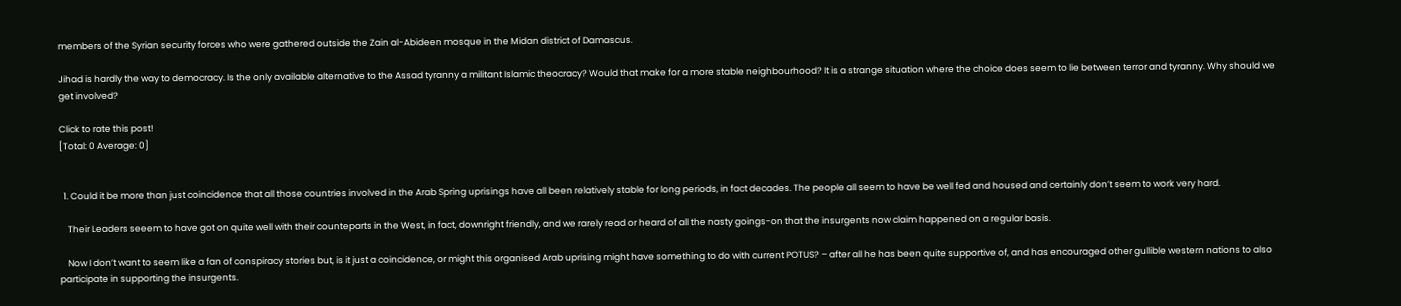members of the Syrian security forces who were gathered outside the Zain al-Abideen mosque in the Midan district of Damascus.

Jihad is hardly the way to democracy. Is the only available alternative to the Assad tyranny a militant Islamic theocracy? Would that make for a more stable neighbourhood? It is a strange situation where the choice does seem to lie between terror and tyranny. Why should we get involved?

Click to rate this post!
[Total: 0 Average: 0]


  1. Could it be more than just coincidence that all those countries involved in the Arab Spring uprisings have all been relatively stable for long periods, in fact decades. The people all seem to have be well fed and housed and certainly don’t seem to work very hard.

    Their Leaders seeem to have got on quite well with their counteparts in the West, in fact, downright friendly, and we rarely read or heard of all the nasty goings-on that the insurgents now claim happened on a regular basis.

    Now I don’t want to seem like a fan of conspiracy stories but, is it just a coincidence, or might this organised Arab uprising might have something to do with current POTUS? – after all he has been quite supportive of, and has encouraged other gullible western nations to also participate in supporting the insurgents.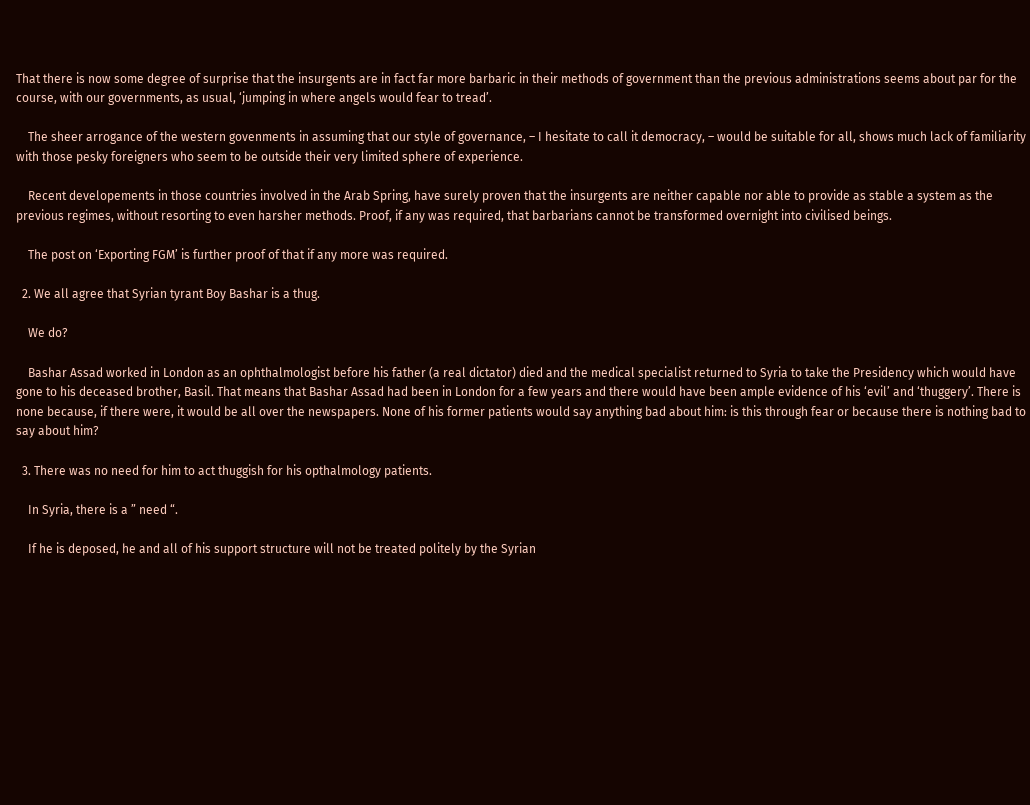That there is now some degree of surprise that the insurgents are in fact far more barbaric in their methods of government than the previous administrations seems about par for the course, with our governments, as usual, ‘jumping in where angels would fear to tread’.

    The sheer arrogance of the western govenments in assuming that our style of governance, – I hesitate to call it democracy, – would be suitable for all, shows much lack of familiarity with those pesky foreigners who seem to be outside their very limited sphere of experience.

    Recent developements in those countries involved in the Arab Spring, have surely proven that the insurgents are neither capable nor able to provide as stable a system as the previous regimes, without resorting to even harsher methods. Proof, if any was required, that barbarians cannot be transformed overnight into civilised beings.

    The post on ‘Exporting FGM’ is further proof of that if any more was required.

  2. We all agree that Syrian tyrant Boy Bashar is a thug.

    We do?

    Bashar Assad worked in London as an ophthalmologist before his father (a real dictator) died and the medical specialist returned to Syria to take the Presidency which would have gone to his deceased brother, Basil. That means that Bashar Assad had been in London for a few years and there would have been ample evidence of his ‘evil’ and ‘thuggery’. There is none because, if there were, it would be all over the newspapers. None of his former patients would say anything bad about him: is this through fear or because there is nothing bad to say about him?

  3. There was no need for him to act thuggish for his opthalmology patients.

    In Syria, there is a ” need “.

    If he is deposed, he and all of his support structure will not be treated politely by the Syrian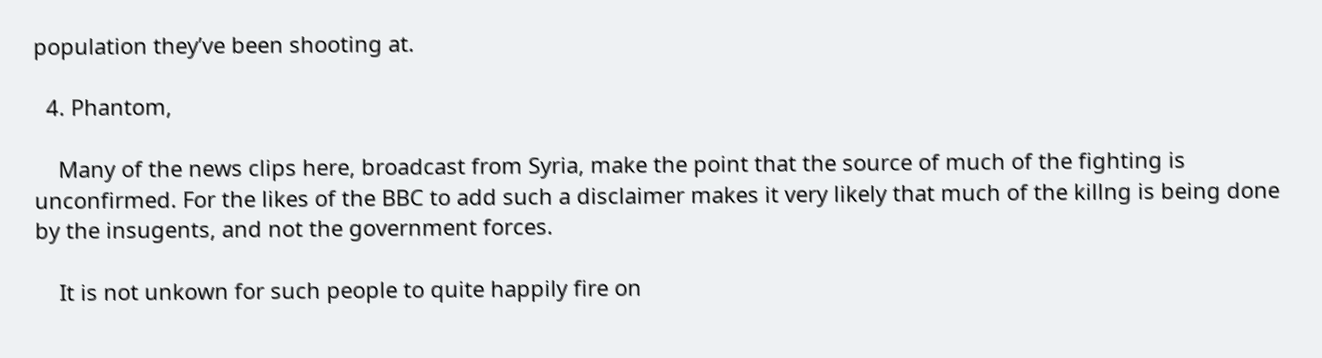population they’ve been shooting at.

  4. Phantom,

    Many of the news clips here, broadcast from Syria, make the point that the source of much of the fighting is unconfirmed. For the likes of the BBC to add such a disclaimer makes it very likely that much of the killng is being done by the insugents, and not the government forces.

    It is not unkown for such people to quite happily fire on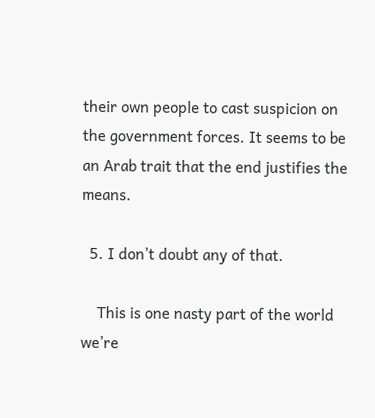their own people to cast suspicion on the government forces. It seems to be an Arab trait that the end justifies the means.

  5. I don’t doubt any of that.

    This is one nasty part of the world we’re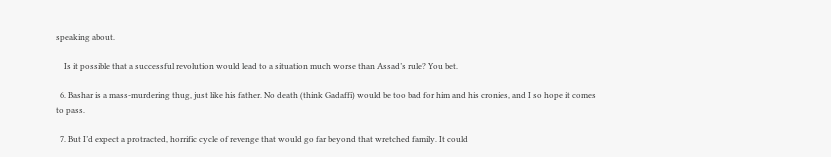speaking about.

    Is it possible that a successful revolution would lead to a situation much worse than Assad’s rule? You bet.

  6. Bashar is a mass-murdering thug, just like his father. No death (think Gadaffi) would be too bad for him and his cronies, and I so hope it comes to pass.

  7. But I’d expect a protracted, horrific cycle of revenge that would go far beyond that wretched family. It could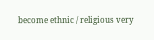become ethnic / religious very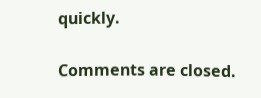quickly.

Comments are closed.